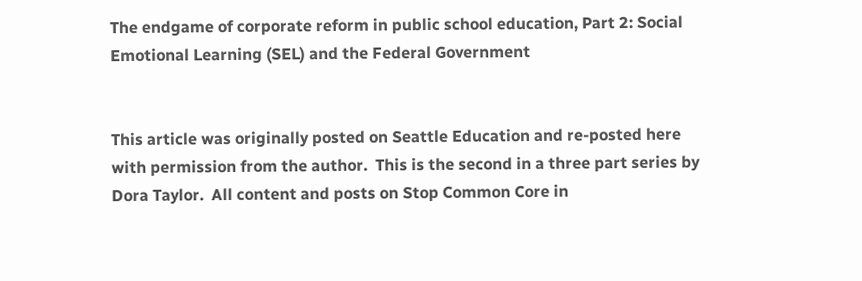The endgame of corporate reform in public school education, Part 2: Social Emotional Learning (SEL) and the Federal Government


This article was originally posted on Seattle Education and re-posted here with permission from the author.  This is the second in a three part series by Dora Taylor.  All content and posts on Stop Common Core in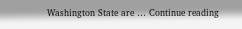Washington State are … Continue reading